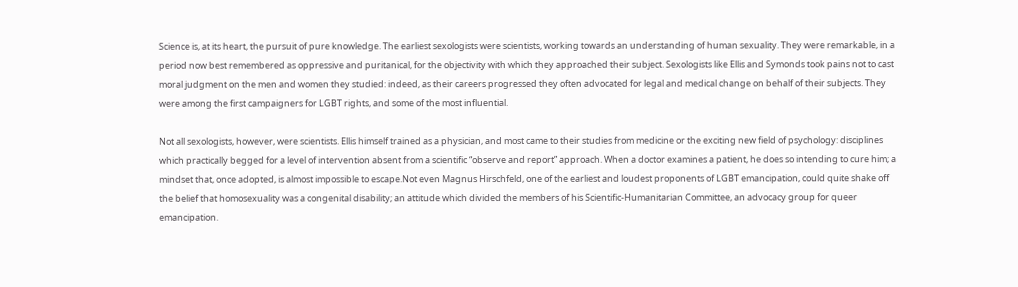Science is, at its heart, the pursuit of pure knowledge. The earliest sexologists were scientists, working towards an understanding of human sexuality. They were remarkable, in a period now best remembered as oppressive and puritanical, for the objectivity with which they approached their subject. Sexologists like Ellis and Symonds took pains not to cast moral judgment on the men and women they studied: indeed, as their careers progressed they often advocated for legal and medical change on behalf of their subjects. They were among the first campaigners for LGBT rights, and some of the most influential.

Not all sexologists, however, were scientists. Ellis himself trained as a physician, and most came to their studies from medicine or the exciting new field of psychology: disciplines which practically begged for a level of intervention absent from a scientific “observe and report” approach. When a doctor examines a patient, he does so intending to cure him; a mindset that, once adopted, is almost impossible to escape.Not even Magnus Hirschfeld, one of the earliest and loudest proponents of LGBT emancipation, could quite shake off the belief that homosexuality was a congenital disability; an attitude which divided the members of his Scientific-Humanitarian Committee, an advocacy group for queer emancipation.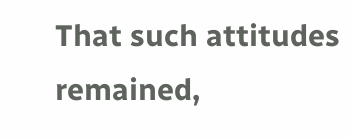That such attitudes remained,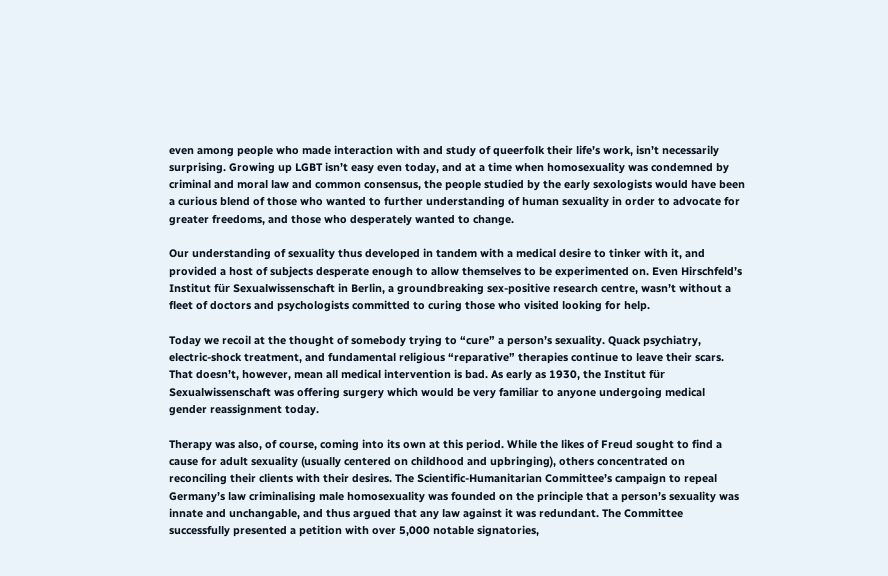even among people who made interaction with and study of queerfolk their life’s work, isn’t necessarily surprising. Growing up LGBT isn’t easy even today, and at a time when homosexuality was condemned by criminal and moral law and common consensus, the people studied by the early sexologists would have been a curious blend of those who wanted to further understanding of human sexuality in order to advocate for greater freedoms, and those who desperately wanted to change.

Our understanding of sexuality thus developed in tandem with a medical desire to tinker with it, and provided a host of subjects desperate enough to allow themselves to be experimented on. Even Hirschfeld’s Institut für Sexualwissenschaft in Berlin, a groundbreaking sex-positive research centre, wasn’t without a fleet of doctors and psychologists committed to curing those who visited looking for help.

Today we recoil at the thought of somebody trying to “cure” a person’s sexuality. Quack psychiatry, electric-shock treatment, and fundamental religious “reparative” therapies continue to leave their scars. That doesn’t, however, mean all medical intervention is bad. As early as 1930, the Institut für Sexualwissenschaft was offering surgery which would be very familiar to anyone undergoing medical gender reassignment today.

Therapy was also, of course, coming into its own at this period. While the likes of Freud sought to find a cause for adult sexuality (usually centered on childhood and upbringing), others concentrated on reconciling their clients with their desires. The Scientific-Humanitarian Committee’s campaign to repeal Germany’s law criminalising male homosexuality was founded on the principle that a person’s sexuality was innate and unchangable, and thus argued that any law against it was redundant. The Committee successfully presented a petition with over 5,000 notable signatories,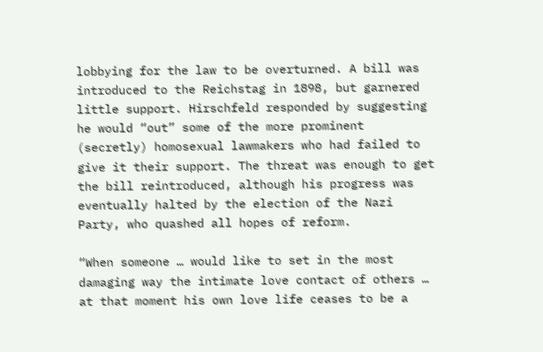lobbying for the law to be overturned. A bill was introduced to the Reichstag in 1898, but garnered little support. Hirschfeld responded by suggesting he would “out” some of the more prominent (secretly) homosexual lawmakers who had failed to give it their support. The threat was enough to get the bill reintroduced, although his progress was eventually halted by the election of the Nazi Party, who quashed all hopes of reform.

“When someone … would like to set in the most damaging way the intimate love contact of others … at that moment his own love life ceases to be a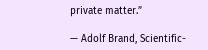private matter.”

— Adolf Brand, Scientific-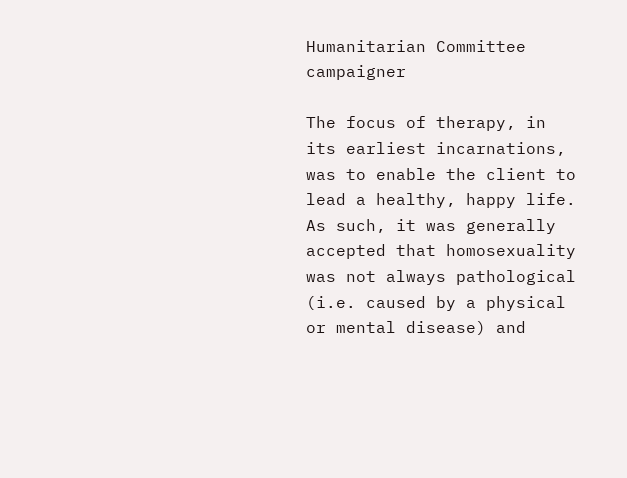Humanitarian Committee campaigner

The focus of therapy, in its earliest incarnations, was to enable the client to lead a healthy, happy life. As such, it was generally accepted that homosexuality was not always pathological (i.e. caused by a physical or mental disease) and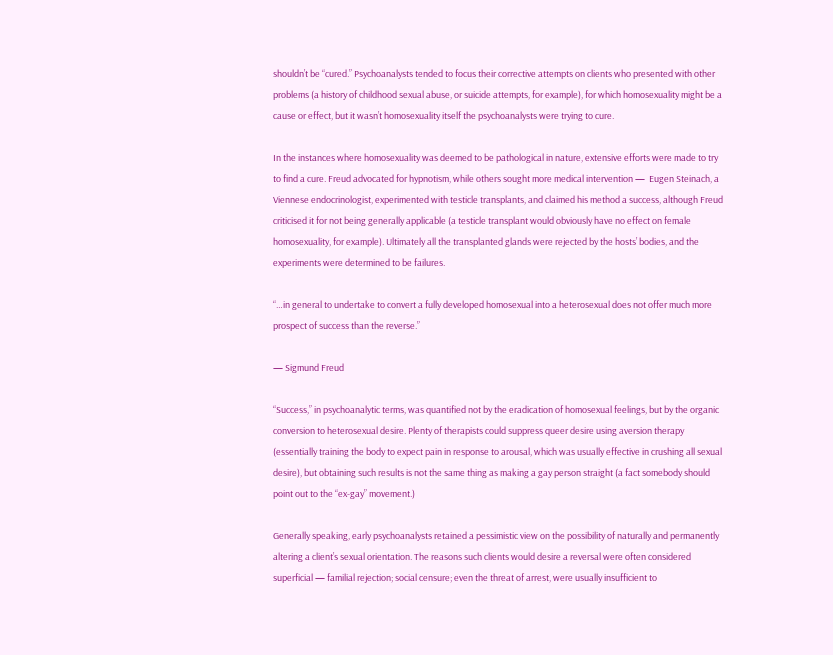shouldn’t be “cured.” Psychoanalysts tended to focus their corrective attempts on clients who presented with other problems (a history of childhood sexual abuse, or suicide attempts, for example), for which homosexuality might be a cause or effect, but it wasn’t homosexuality itself the psychoanalysts were trying to cure.

In the instances where homosexuality was deemed to be pathological in nature, extensive efforts were made to try to find a cure. Freud advocated for hypnotism, while others sought more medical intervention —  Eugen Steinach, a Viennese endocrinologist, experimented with testicle transplants, and claimed his method a success, although Freud criticised it for not being generally applicable (a testicle transplant would obviously have no effect on female homosexuality, for example). Ultimately all the transplanted glands were rejected by the hosts’ bodies, and the experiments were determined to be failures.

“…in general to undertake to convert a fully developed homosexual into a heterosexual does not offer much more prospect of success than the reverse.”

— Sigmund Freud

“Success,” in psychoanalytic terms, was quantified not by the eradication of homosexual feelings, but by the organic conversion to heterosexual desire. Plenty of therapists could suppress queer desire using aversion therapy (essentially training the body to expect pain in response to arousal, which was usually effective in crushing all sexual desire), but obtaining such results is not the same thing as making a gay person straight (a fact somebody should point out to the “ex-gay” movement.)

Generally speaking, early psychoanalysts retained a pessimistic view on the possibility of naturally and permanently altering a client’s sexual orientation. The reasons such clients would desire a reversal were often considered superficial — familial rejection; social censure; even the threat of arrest, were usually insufficient to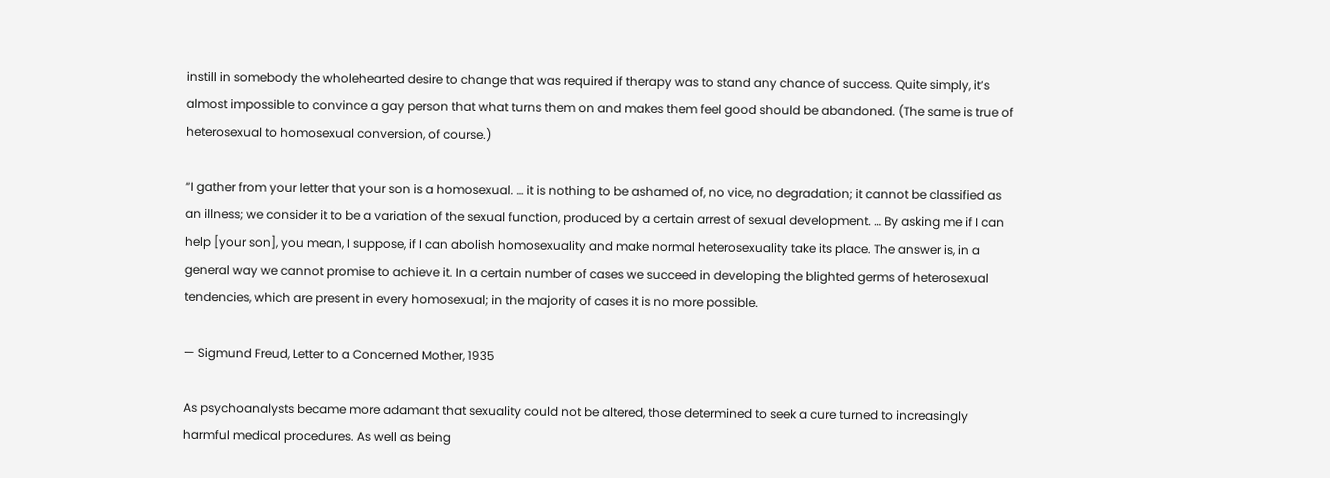instill in somebody the wholehearted desire to change that was required if therapy was to stand any chance of success. Quite simply, it’s almost impossible to convince a gay person that what turns them on and makes them feel good should be abandoned. (The same is true of heterosexual to homosexual conversion, of course.)

“I gather from your letter that your son is a homosexual. … it is nothing to be ashamed of, no vice, no degradation; it cannot be classified as an illness; we consider it to be a variation of the sexual function, produced by a certain arrest of sexual development. … By asking me if I can help [your son], you mean, I suppose, if I can abolish homosexuality and make normal heterosexuality take its place. The answer is, in a general way we cannot promise to achieve it. In a certain number of cases we succeed in developing the blighted germs of heterosexual tendencies, which are present in every homosexual; in the majority of cases it is no more possible.

— Sigmund Freud, Letter to a Concerned Mother, 1935

As psychoanalysts became more adamant that sexuality could not be altered, those determined to seek a cure turned to increasingly harmful medical procedures. As well as being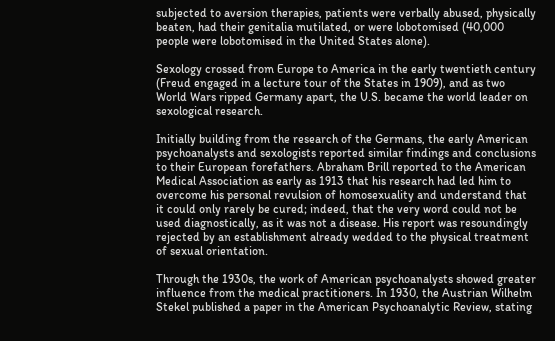subjected to aversion therapies, patients were verbally abused, physically beaten, had their genitalia mutilated, or were lobotomised (40,000 people were lobotomised in the United States alone).

Sexology crossed from Europe to America in the early twentieth century (Freud engaged in a lecture tour of the States in 1909), and as two World Wars ripped Germany apart, the U.S. became the world leader on sexological research.

Initially building from the research of the Germans, the early American psychoanalysts and sexologists reported similar findings and conclusions to their European forefathers. Abraham Brill reported to the American Medical Association as early as 1913 that his research had led him to overcome his personal revulsion of homosexuality and understand that it could only rarely be cured; indeed, that the very word could not be used diagnostically, as it was not a disease. His report was resoundingly rejected by an establishment already wedded to the physical treatment of sexual orientation.

Through the 1930s, the work of American psychoanalysts showed greater influence from the medical practitioners. In 1930, the Austrian Wilhelm Stekel published a paper in the American Psychoanalytic Review, stating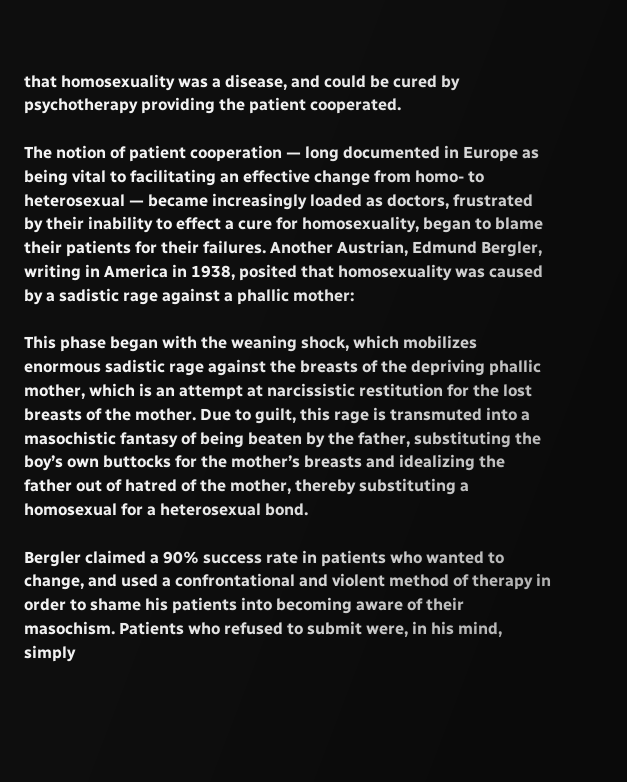that homosexuality was a disease, and could be cured by psychotherapy providing the patient cooperated.

The notion of patient cooperation — long documented in Europe as being vital to facilitating an effective change from homo- to heterosexual — became increasingly loaded as doctors, frustrated by their inability to effect a cure for homosexuality, began to blame their patients for their failures. Another Austrian, Edmund Bergler, writing in America in 1938, posited that homosexuality was caused by a sadistic rage against a phallic mother:

This phase began with the weaning shock, which mobilizes enormous sadistic rage against the breasts of the depriving phallic mother, which is an attempt at narcissistic restitution for the lost breasts of the mother. Due to guilt, this rage is transmuted into a masochistic fantasy of being beaten by the father, substituting the boy’s own buttocks for the mother’s breasts and idealizing the father out of hatred of the mother, thereby substituting a homosexual for a heterosexual bond.

Bergler claimed a 90% success rate in patients who wanted to change, and used a confrontational and violent method of therapy in order to shame his patients into becoming aware of their masochism. Patients who refused to submit were, in his mind, simply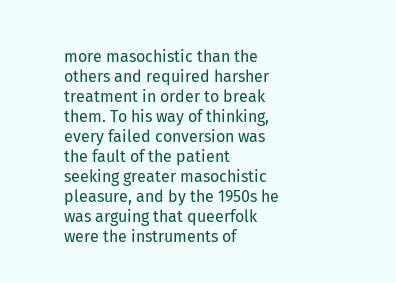more masochistic than the others and required harsher treatment in order to break them. To his way of thinking, every failed conversion was the fault of the patient seeking greater masochistic pleasure, and by the 1950s he was arguing that queerfolk were the instruments of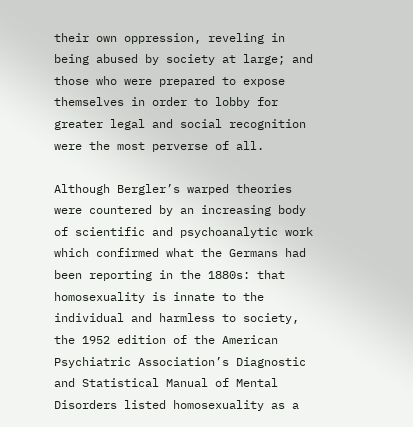their own oppression, reveling in being abused by society at large; and those who were prepared to expose themselves in order to lobby for greater legal and social recognition were the most perverse of all.

Although Bergler’s warped theories were countered by an increasing body of scientific and psychoanalytic work which confirmed what the Germans had been reporting in the 1880s: that homosexuality is innate to the individual and harmless to society, the 1952 edition of the American Psychiatric Association’s Diagnostic and Statistical Manual of Mental Disorders listed homosexuality as a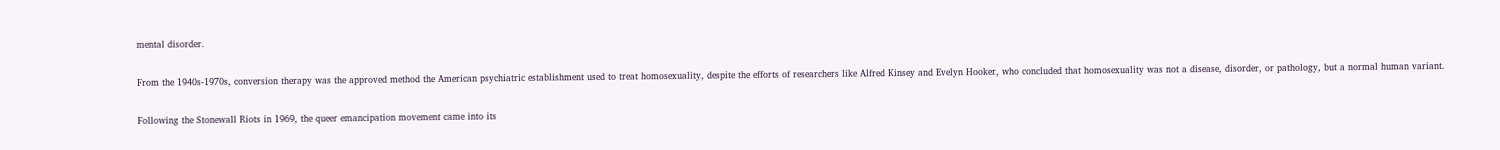mental disorder.

From the 1940s-1970s, conversion therapy was the approved method the American psychiatric establishment used to treat homosexuality, despite the efforts of researchers like Alfred Kinsey and Evelyn Hooker, who concluded that homosexuality was not a disease, disorder, or pathology, but a normal human variant.

Following the Stonewall Riots in 1969, the queer emancipation movement came into its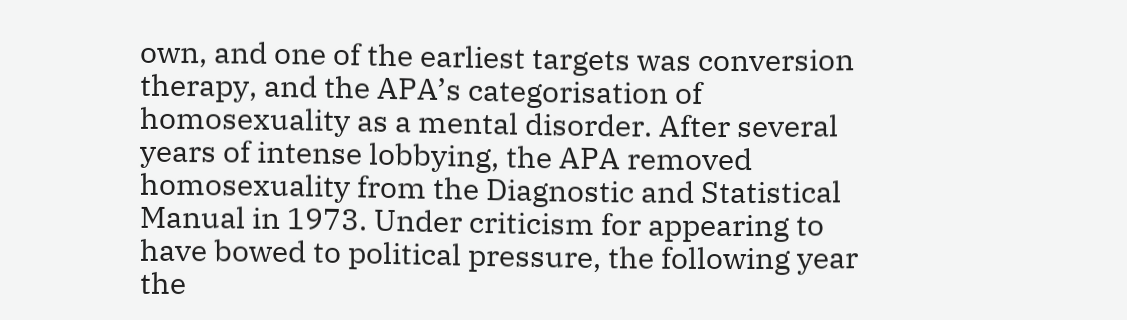own, and one of the earliest targets was conversion therapy, and the APA’s categorisation of homosexuality as a mental disorder. After several years of intense lobbying, the APA removed homosexuality from the Diagnostic and Statistical Manual in 1973. Under criticism for appearing to have bowed to political pressure, the following year the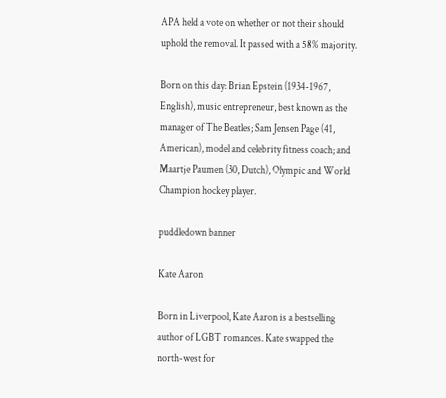APA held a vote on whether or not their should uphold the removal. It passed with a 58% majority.

Born on this day: Brian Epstein (1934-1967, English), music entrepreneur, best known as the manager of The Beatles; Sam Jensen Page (41, American), model and celebrity fitness coach; and Maartje Paumen (30, Dutch), Olympic and World Champion hockey player.

puddledown banner

Kate Aaron

Born in Liverpool, Kate Aaron is a bestselling author of LGBT romances. Kate swapped the north-west for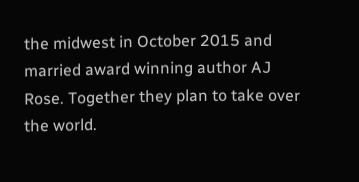the midwest in October 2015 and married award winning author AJ Rose. Together they plan to take over the world.